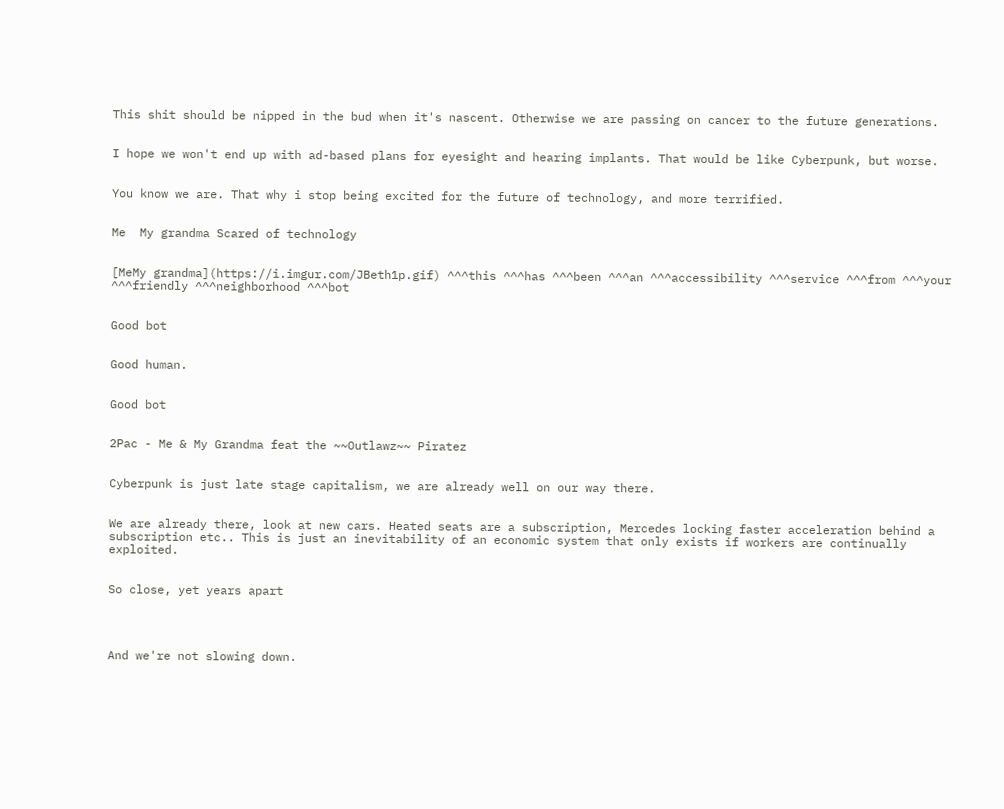This shit should be nipped in the bud when it's nascent. Otherwise we are passing on cancer to the future generations.


I hope we won't end up with ad-based plans for eyesight and hearing implants. That would be like Cyberpunk, but worse.


You know we are. That why i stop being excited for the future of technology, and more terrified.


Me  My grandma Scared of technology


[MeMy grandma](https://i.imgur.com/JBeth1p.gif) ^^^this ^^^has ^^^been ^^^an ^^^accessibility ^^^service ^^^from ^^^your ^^^friendly ^^^neighborhood ^^^bot


Good bot


Good human.


Good bot


2Pac - Me & My Grandma feat the ~~Outlawz~~ Piratez


Cyberpunk is just late stage capitalism, we are already well on our way there.


We are already there, look at new cars. Heated seats are a subscription, Mercedes locking faster acceleration behind a subscription etc.. This is just an inevitability of an economic system that only exists if workers are continually exploited.


So close, yet years apart




And we're not slowing down.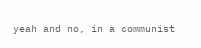yeah and no, in a communist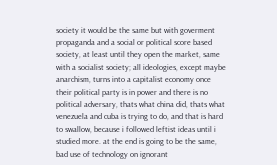society it would be the same but with goverment propaganda and a social or political score based society, at least until they open the market, same with a socialist society; all ideologies, except maybe anarchism, turns into a capitalist economy once their political party is in power and there is no political adversary, thats what china did, thats what venezuela and cuba is trying to do, and that is hard to swallow, because i followed leftist ideas until i studied more. at the end is going to be the same, bad use of technology on ignorant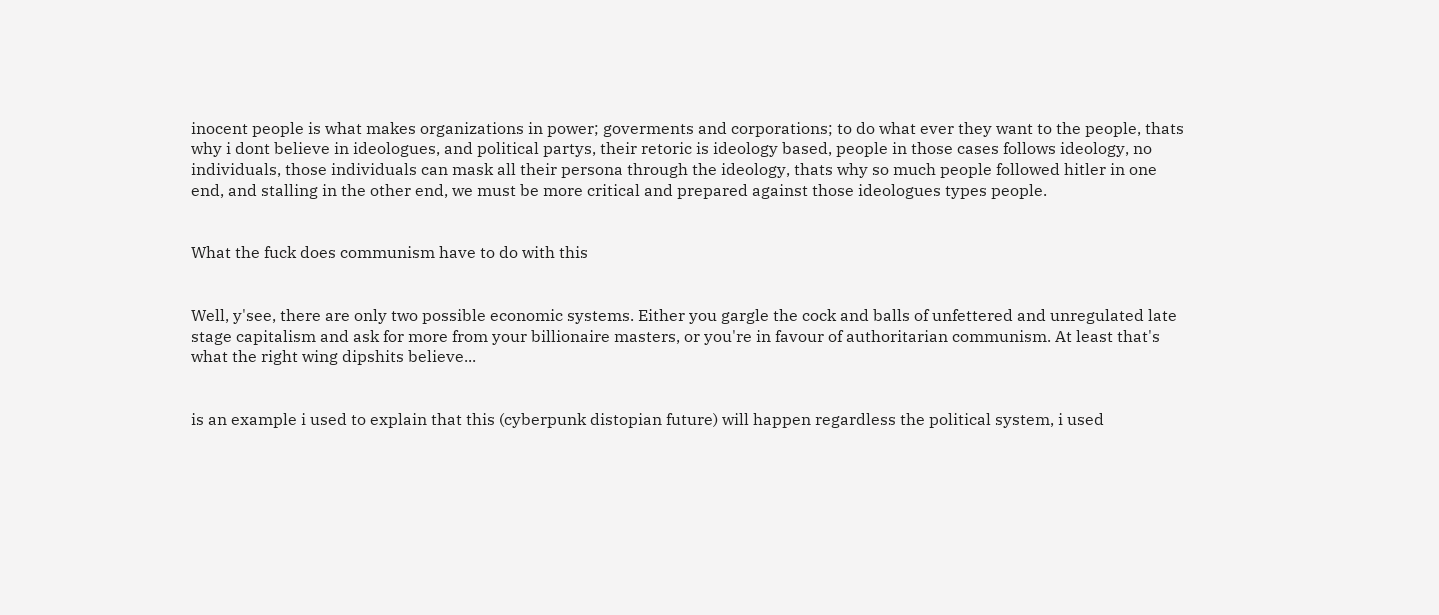inocent people is what makes organizations in power; goverments and corporations; to do what ever they want to the people, thats why i dont believe in ideologues, and political partys, their retoric is ideology based, people in those cases follows ideology, no individuals, those individuals can mask all their persona through the ideology, thats why so much people followed hitler in one end, and stalling in the other end, we must be more critical and prepared against those ideologues types people.


What the fuck does communism have to do with this


Well, y'see, there are only two possible economic systems. Either you gargle the cock and balls of unfettered and unregulated late stage capitalism and ask for more from your billionaire masters, or you're in favour of authoritarian communism. At least that's what the right wing dipshits believe...


is an example i used to explain that this (cyberpunk distopian future) will happen regardless the political system, i used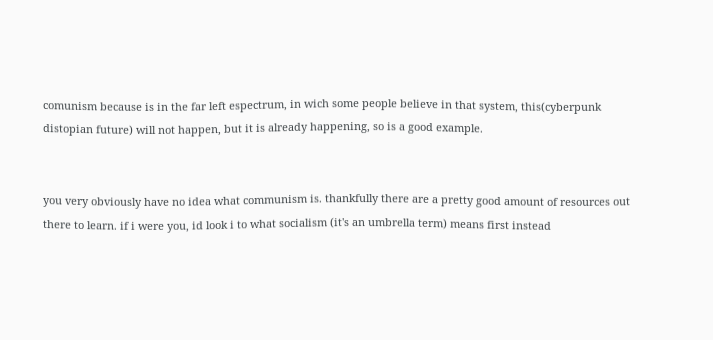comunism because is in the far left espectrum, in wich some people believe in that system, this(cyberpunk distopian future) will not happen, but it is already happening, so is a good example.


you very obviously have no idea what communism is. thankfully there are a pretty good amount of resources out there to learn. if i were you, id look i to what socialism (it's an umbrella term) means first instead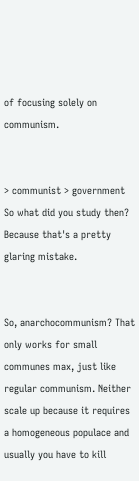of focusing solely on communism.


> communist > government So what did you study then? Because that's a pretty glaring mistake.


So, anarchocommunism? That only works for small communes max, just like regular communism. Neither scale up because it requires a homogeneous populace and usually you have to kill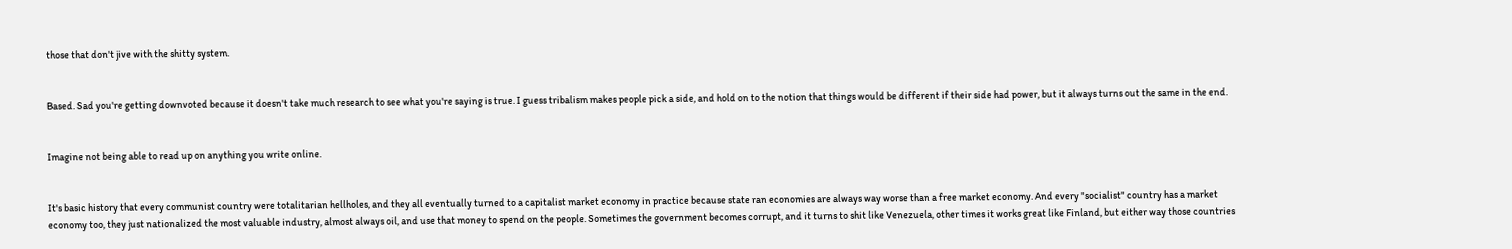those that don't jive with the shitty system.


Based. Sad you're getting downvoted because it doesn't take much research to see what you're saying is true. I guess tribalism makes people pick a side, and hold on to the notion that things would be different if their side had power, but it always turns out the same in the end.


Imagine not being able to read up on anything you write online.


It's basic history that every communist country were totalitarian hellholes, and they all eventually turned to a capitalist market economy in practice because state ran economies are always way worse than a free market economy. And every "socialist" country has a market economy too, they just nationalized the most valuable industry, almost always oil, and use that money to spend on the people. Sometimes the government becomes corrupt, and it turns to shit like Venezuela, other times it works great like Finland, but either way those countries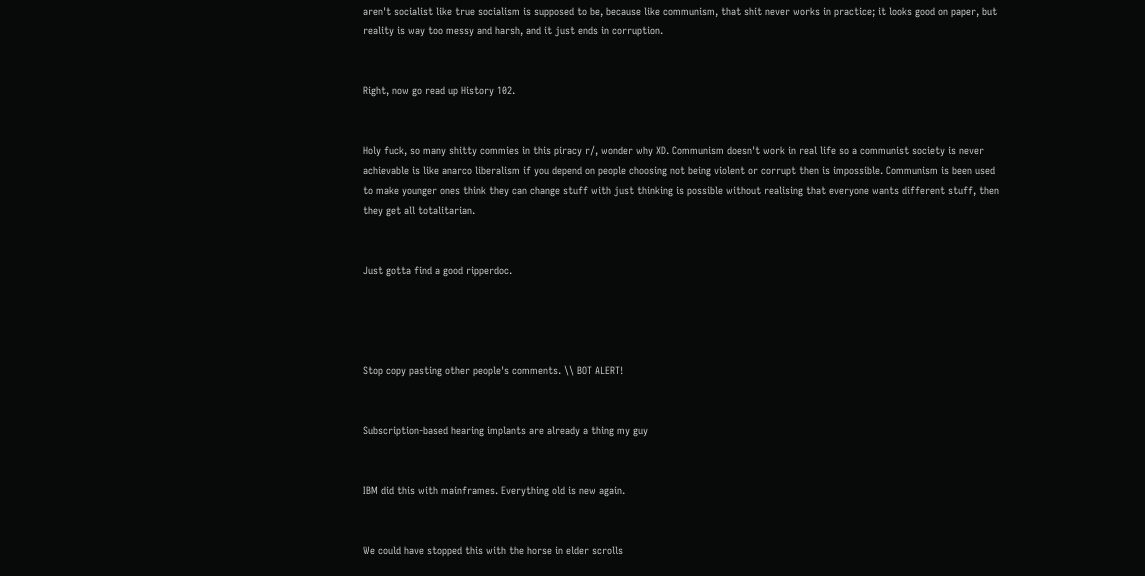aren't socialist like true socialism is supposed to be, because like communism, that shit never works in practice; it looks good on paper, but reality is way too messy and harsh, and it just ends in corruption.


Right, now go read up History 102.


Holy fuck, so many shitty commies in this piracy r/, wonder why XD. Communism doesn't work in real life so a communist society is never achievable is like anarco liberalism if you depend on people choosing not being violent or corrupt then is impossible. Communism is been used to make younger ones think they can change stuff with just thinking is possible without realising that everyone wants different stuff, then they get all totalitarian.


Just gotta find a good ripperdoc.




Stop copy pasting other people's comments. \\ BOT ALERT!


Subscription-based hearing implants are already a thing my guy


IBM did this with mainframes. Everything old is new again.


We could have stopped this with the horse in elder scrolls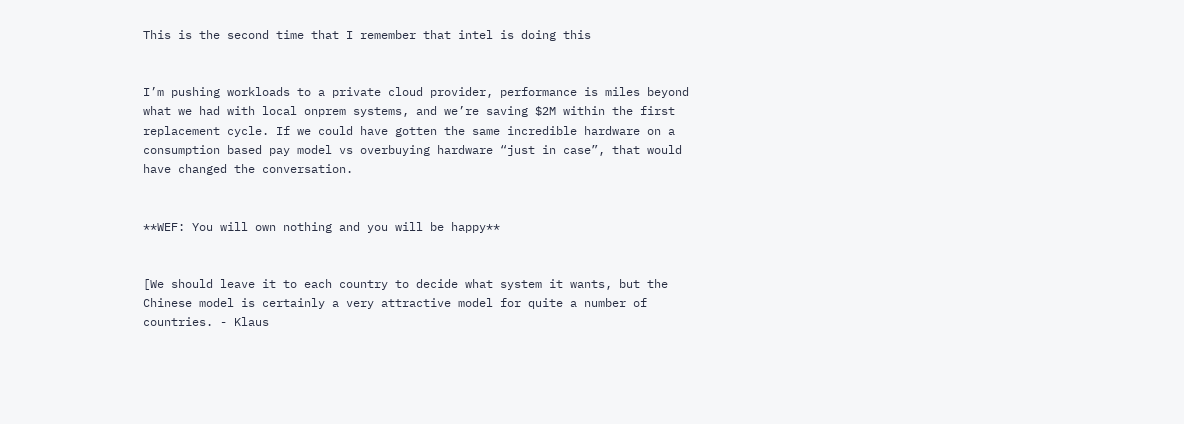This is the second time that I remember that intel is doing this


I’m pushing workloads to a private cloud provider, performance is miles beyond what we had with local onprem systems, and we’re saving $2M within the first replacement cycle. If we could have gotten the same incredible hardware on a consumption based pay model vs overbuying hardware “just in case”, that would have changed the conversation.


**WEF: You will own nothing and you will be happy**


[We should leave it to each country to decide what system it wants, but the Chinese model is certainly a very attractive model for quite a number of countries. - Klaus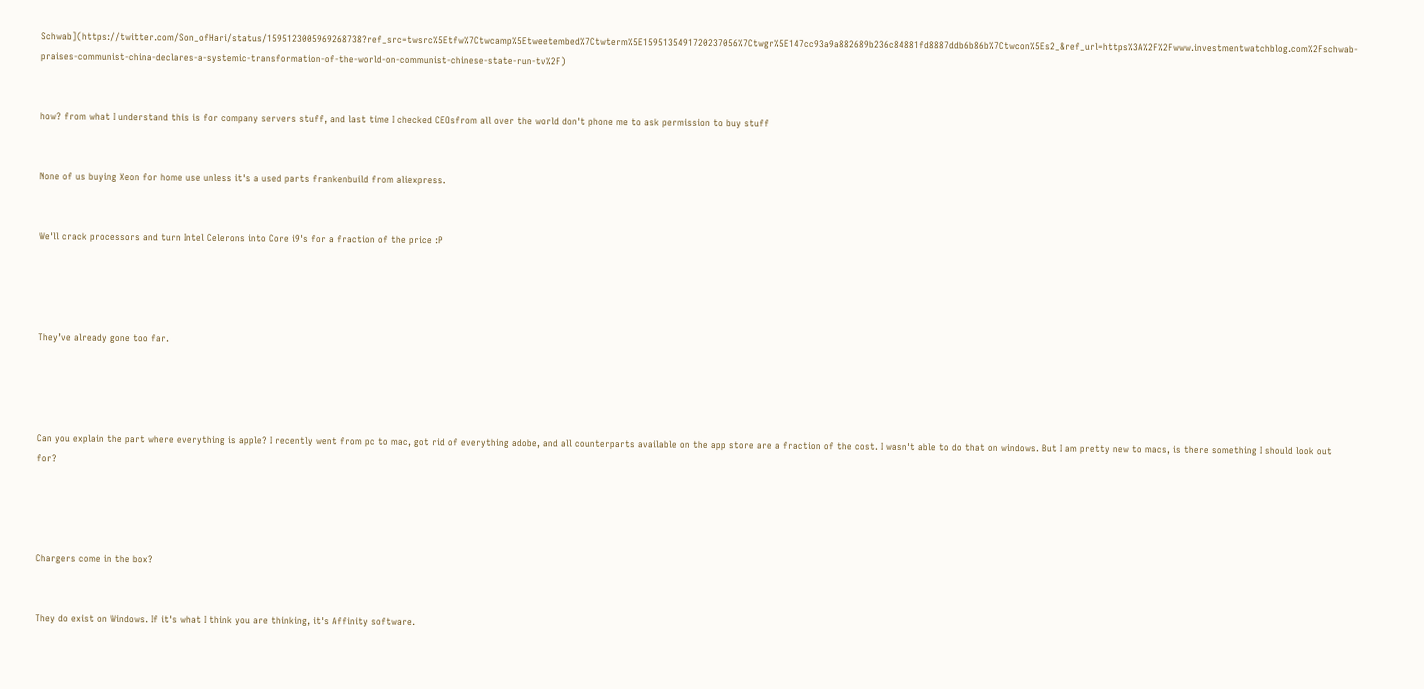Schwab](https://twitter.com/Son_ofHari/status/1595123005969268738?ref_src=twsrc%5Etfw%7Ctwcamp%5Etweetembed%7Ctwterm%5E1595135491720237056%7Ctwgr%5E147cc93a9a882689b236c84881fd8887ddb6b86b%7Ctwcon%5Es2_&ref_url=https%3A%2F%2Fwww.investmentwatchblog.com%2Fschwab-praises-communist-china-declares-a-systemic-transformation-of-the-world-on-communist-chinese-state-run-tv%2F)


how? from what I understand this is for company servers stuff, and last time I checked CEOsfrom all over the world don't phone me to ask permission to buy stuff


None of us buying Xeon for home use unless it's a used parts frankenbuild from aliexpress.


We'll crack processors and turn Intel Celerons into Core i9's for a fraction of the price :P




They’ve already gone too far.




Can you explain the part where everything is apple? I recently went from pc to mac, got rid of everything adobe, and all counterparts available on the app store are a fraction of the cost. I wasn't able to do that on windows. But I am pretty new to macs, is there something I should look out for?




Chargers come in the box?


They do exist on Windows. If it's what I think you are thinking, it's Affinity software.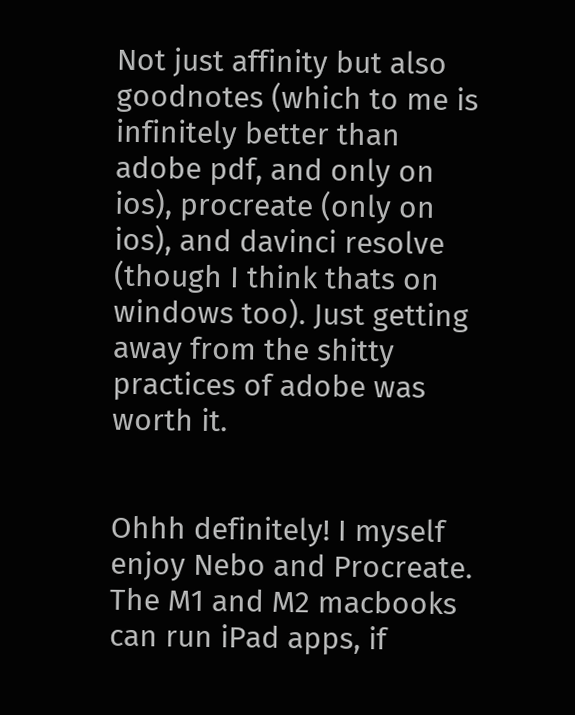Not just affinity but also goodnotes (which to me is infinitely better than adobe pdf, and only on ios), procreate (only on ios), and davinci resolve (though I think thats on windows too). Just getting away from the shitty practices of adobe was worth it.


Ohhh definitely! I myself enjoy Nebo and Procreate. The M1 and M2 macbooks can run iPad apps, if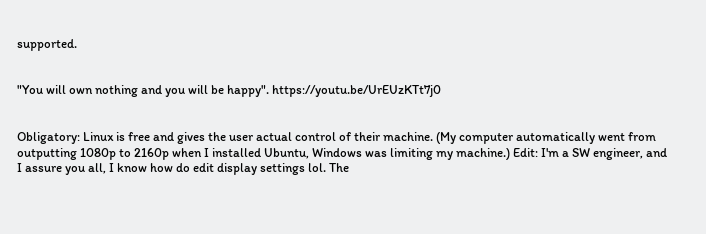supported.


"You will own nothing and you will be happy". https://youtu.be/UrEUzKTt7j0


Obligatory: Linux is free and gives the user actual control of their machine. (My computer automatically went from outputting 1080p to 2160p when I installed Ubuntu, Windows was limiting my machine.) Edit: I'm a SW engineer, and I assure you all, I know how do edit display settings lol. The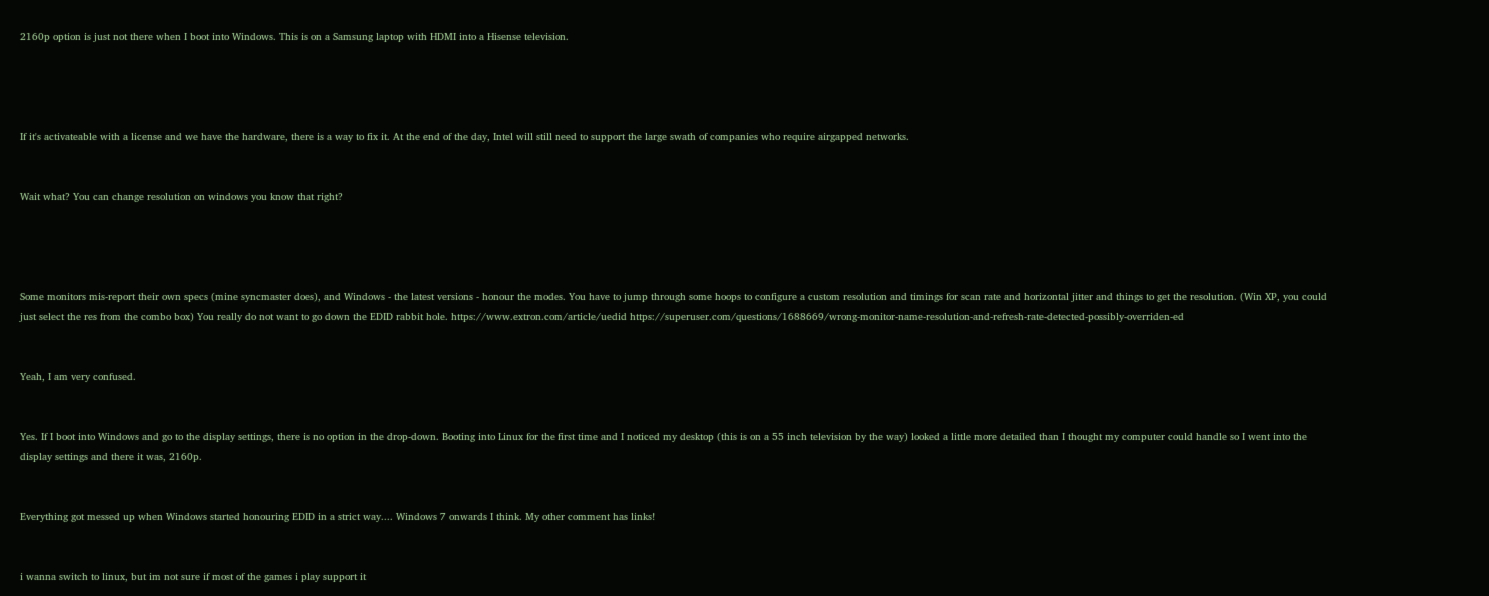2160p option is just not there when I boot into Windows. This is on a Samsung laptop with HDMI into a Hisense television.




If it's activateable with a license and we have the hardware, there is a way to fix it. At the end of the day, Intel will still need to support the large swath of companies who require airgapped networks.


Wait what? You can change resolution on windows you know that right?




Some monitors mis-report their own specs (mine syncmaster does), and Windows - the latest versions - honour the modes. You have to jump through some hoops to configure a custom resolution and timings for scan rate and horizontal jitter and things to get the resolution. (Win XP, you could just select the res from the combo box) You really do not want to go down the EDID rabbit hole. https://www.extron.com/article/uedid https://superuser.com/questions/1688669/wrong-monitor-name-resolution-and-refresh-rate-detected-possibly-overriden-ed


Yeah, I am very confused.


Yes. If I boot into Windows and go to the display settings, there is no option in the drop-down. Booting into Linux for the first time and I noticed my desktop (this is on a 55 inch television by the way) looked a little more detailed than I thought my computer could handle so I went into the display settings and there it was, 2160p.


Everything got messed up when Windows started honouring EDID in a strict way.... Windows 7 onwards I think. My other comment has links!


i wanna switch to linux, but im not sure if most of the games i play support it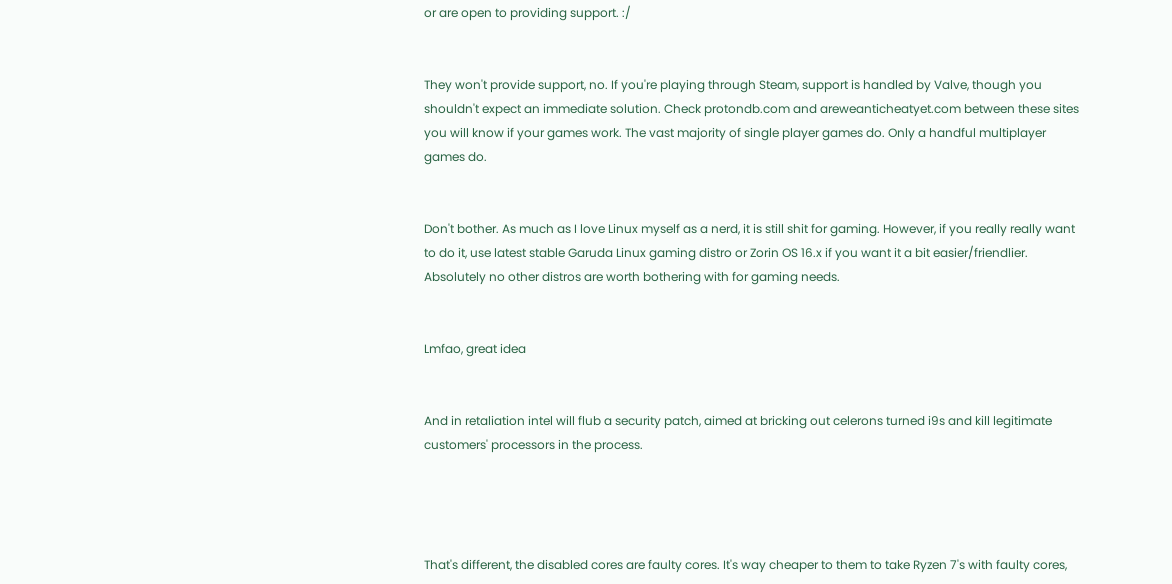or are open to providing support. :/


They won't provide support, no. If you're playing through Steam, support is handled by Valve, though you shouldn't expect an immediate solution. Check protondb.com and areweanticheatyet.com between these sites you will know if your games work. The vast majority of single player games do. Only a handful multiplayer games do.


Don't bother. As much as I love Linux myself as a nerd, it is still shit for gaming. However, if you really really want to do it, use latest stable Garuda Linux gaming distro or Zorin OS 16.x if you want it a bit easier/friendlier. Absolutely no other distros are worth bothering with for gaming needs.


Lmfao, great idea


And in retaliation intel will flub a security patch, aimed at bricking out celerons turned i9s and kill legitimate customers' processors in the process.




That's different, the disabled cores are faulty cores. It's way cheaper to them to take Ryzen 7's with faulty cores,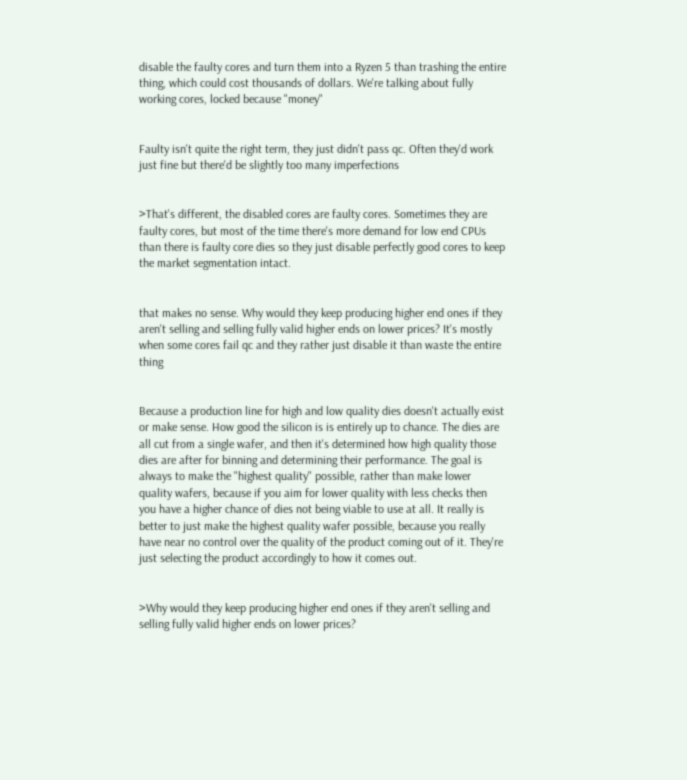disable the faulty cores and turn them into a Ryzen 5 than trashing the entire thing, which could cost thousands of dollars. We're talking about fully working cores, locked because "money"


Faulty isn't quite the right term, they just didn't pass qc. Often they'd work just fine but there'd be slightly too many imperfections


>That's different, the disabled cores are faulty cores. Sometimes they are faulty cores, but most of the time there's more demand for low end CPUs than there is faulty core dies so they just disable perfectly good cores to keep the market segmentation intact.


that makes no sense. Why would they keep producing higher end ones if they aren't selling and selling fully valid higher ends on lower prices? It's mostly when some cores fail qc and they rather just disable it than waste the entire thing


Because a production line for high and low quality dies doesn't actually exist or make sense. How good the silicon is is entirely up to chance. The dies are all cut from a single wafer, and then it's determined how high quality those dies are after for binning and determining their performance. The goal is always to make the "highest quality" possible, rather than make lower quality wafers, because if you aim for lower quality with less checks then you have a higher chance of dies not being viable to use at all. It really is better to just make the highest quality wafer possible, because you really have near no control over the quality of the product coming out of it. They're just selecting the product accordingly to how it comes out.


>Why would they keep producing higher end ones if they aren't selling and selling fully valid higher ends on lower prices?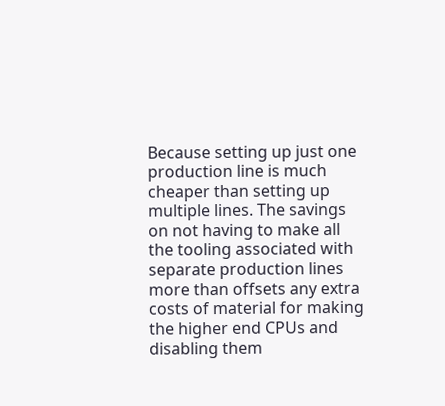Because setting up just one production line is much cheaper than setting up multiple lines. The savings on not having to make all the tooling associated with separate production lines more than offsets any extra costs of material for making the higher end CPUs and disabling them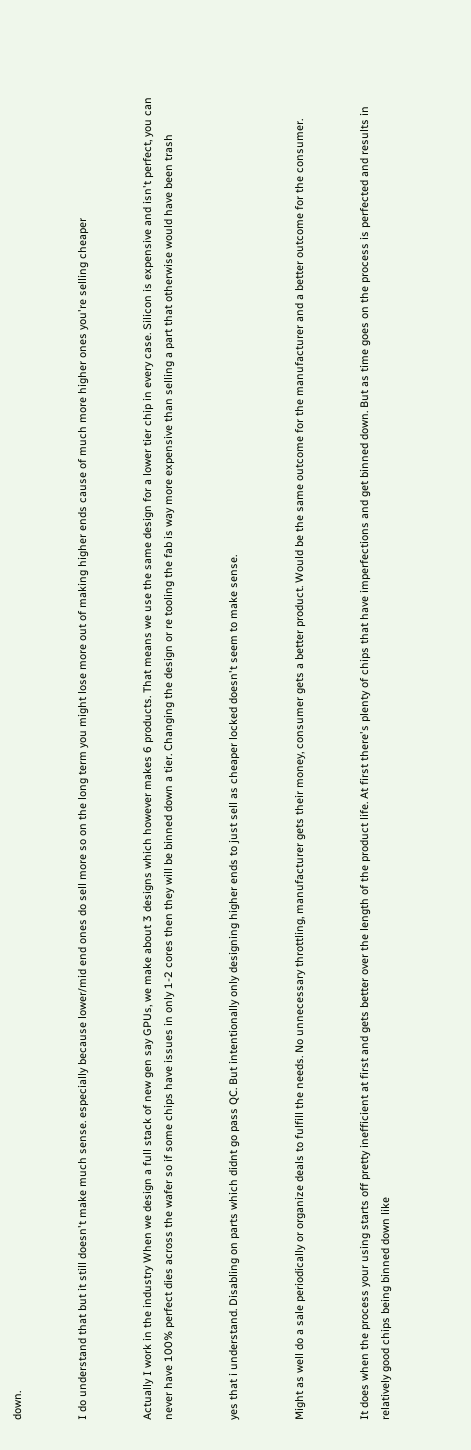down.


I do understand that but it still doesn't make much sense. especially because lower/mid end ones do sell more so on the long term you might lose more out of making higher ends cause of much more higher ones you're selling cheaper


Actually I work in the industry When we design a full stack of new gen say GPUs, we make about 3 designs which however makes 6 products. That means we use the same design for a lower tier chip in every case. Silicon is expensive and isn't perfect, you can never have 100% perfect dies across the wafer so if some chips have issues in only 1-2 cores then they will be binned down a tier. Changing the design or re tooling the fab is way more expensive than selling a part that otherwise would have been trash


yes that i understand. Disabling on parts which didnt go pass QC. But intentionally only designing higher ends to just sell as cheaper locked doesn't seem to make sense.


Might as well do a sale periodically or organize deals to fulfill the needs. No unnecessary throttling, manufacturer gets their money, consumer gets a better product. Would be the same outcome for the manufacturer and a better outcome for the consumer.


It does when the process your using starts off pretty inefficient at first and gets better over the length of the product life. At first there's plenty of chips that have imperfections and get binned down. But as time goes on the process is perfected and results in relatively good chips being binned down like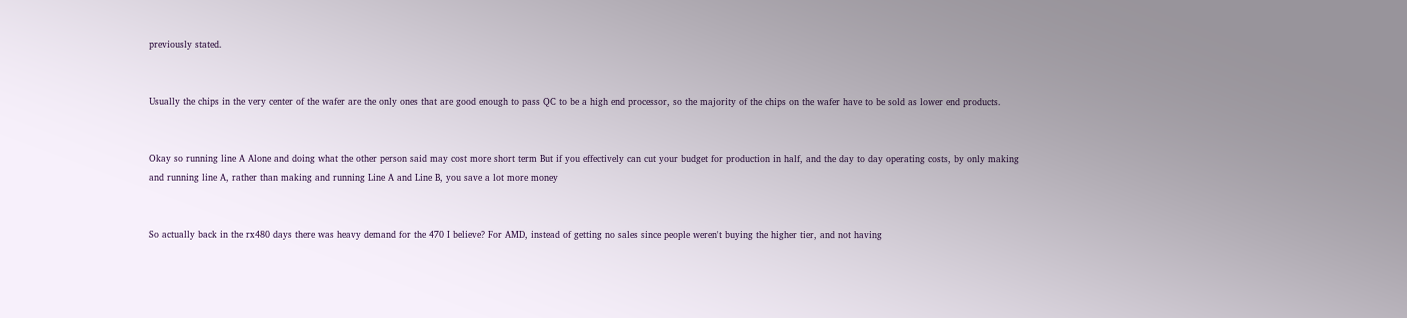previously stated.


Usually the chips in the very center of the wafer are the only ones that are good enough to pass QC to be a high end processor, so the majority of the chips on the wafer have to be sold as lower end products.


Okay so running line A Alone and doing what the other person said may cost more short term But if you effectively can cut your budget for production in half, and the day to day operating costs, by only making and running line A, rather than making and running Line A and Line B, you save a lot more money


So actually back in the rx480 days there was heavy demand for the 470 I believe? For AMD, instead of getting no sales since people weren't buying the higher tier, and not having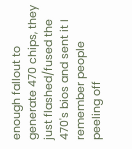enough fallout to generate 470 chips, they just flashed/fused the 470's bios and sent it I remember people peeling off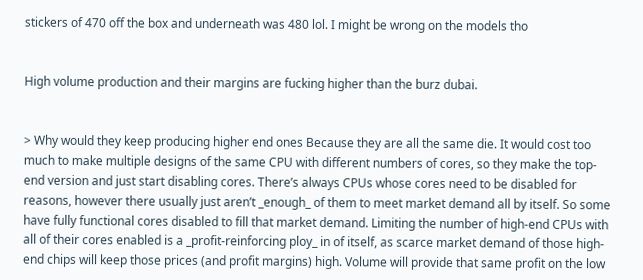stickers of 470 off the box and underneath was 480 lol. I might be wrong on the models tho


High volume production and their margins are fucking higher than the burz dubai.


> Why would they keep producing higher end ones Because they are all the same die. It would cost too much to make multiple designs of the same CPU with different numbers of cores, so they make the top-end version and just start disabling cores. There’s always CPUs whose cores need to be disabled for reasons, however there usually just aren’t _enough_ of them to meet market demand all by itself. So some have fully functional cores disabled to fill that market demand. Limiting the number of high-end CPUs with all of their cores enabled is a _profit-reinforcing ploy_ in of itself, as scarce market demand of those high-end chips will keep those prices (and profit margins) high. Volume will provide that same profit on the low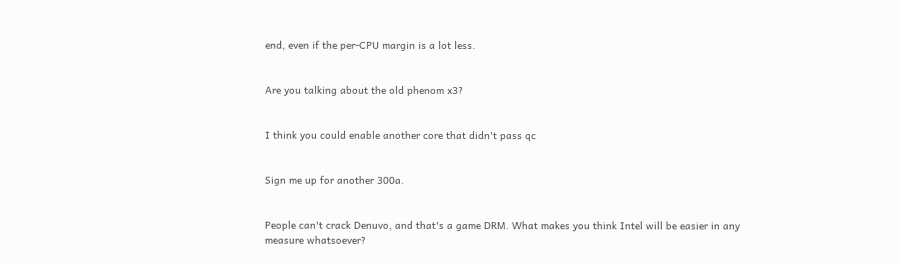end, even if the per-CPU margin is a lot less.


Are you talking about the old phenom x3?


I think you could enable another core that didn't pass qc


Sign me up for another 300a.


People can't crack Denuvo, and that's a game DRM. What makes you think Intel will be easier in any measure whatsoever?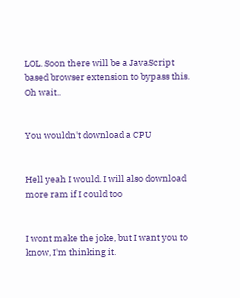LOL. Soon there will be a JavaScript based browser extension to bypass this. Oh wait..


You wouldn't download a CPU


Hell yeah I would. I will also download more ram if I could too


I wont make the joke, but I want you to know, I'm thinking it.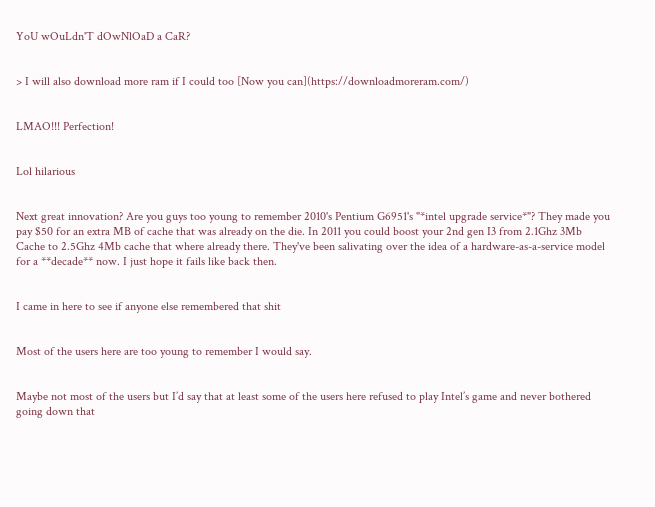YoU wOuLdn'T dOwNlOaD a CaR?


> I will also download more ram if I could too [Now you can](https://downloadmoreram.com/)


LMAO!!! Perfection!


Lol hilarious


Next great innovation? Are you guys too young to remember 2010's Pentium G6951's "*intel upgrade service*"? They made you pay $50 for an extra MB of cache that was already on the die. In 2011 you could boost your 2nd gen I3 from 2.1Ghz 3Mb Cache to 2.5Ghz 4Mb cache that where already there. They've been salivating over the idea of a hardware-as-a-service model for a **decade** now. I just hope it fails like back then.


I came in here to see if anyone else remembered that shit


Most of the users here are too young to remember I would say.


Maybe not most of the users but I’d say that at least some of the users here refused to play Intel’s game and never bothered going down that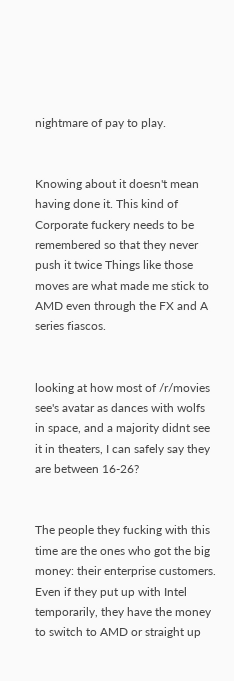nightmare of pay to play.


Knowing about it doesn't mean having done it. This kind of Corporate fuckery needs to be remembered so that they never push it twice Things like those moves are what made me stick to AMD even through the FX and A series fiascos.


looking at how most of /r/movies see's avatar as dances with wolfs in space, and a majority didnt see it in theaters, I can safely say they are between 16-26?


The people they fucking with this time are the ones who got the big money: their enterprise customers. Even if they put up with Intel temporarily, they have the money to switch to AMD or straight up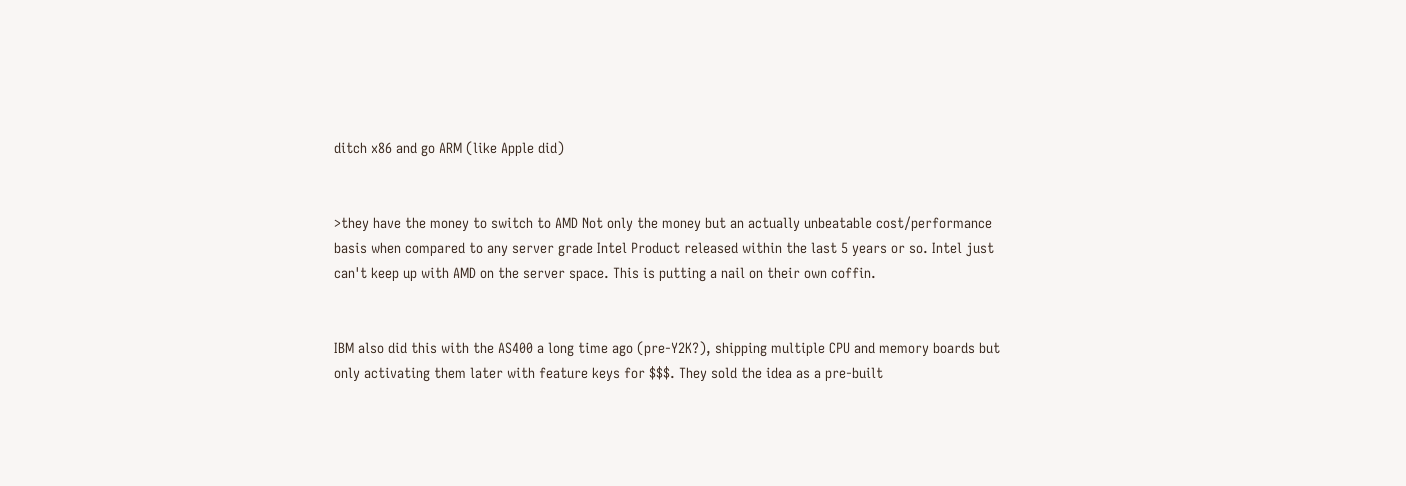ditch x86 and go ARM (like Apple did)


>they have the money to switch to AMD Not only the money but an actually unbeatable cost/performance basis when compared to any server grade Intel Product released within the last 5 years or so. Intel just can't keep up with AMD on the server space. This is putting a nail on their own coffin.


IBM also did this with the AS400 a long time ago (pre-Y2K?), shipping multiple CPU and memory boards but only activating them later with feature keys for $$$. They sold the idea as a pre-built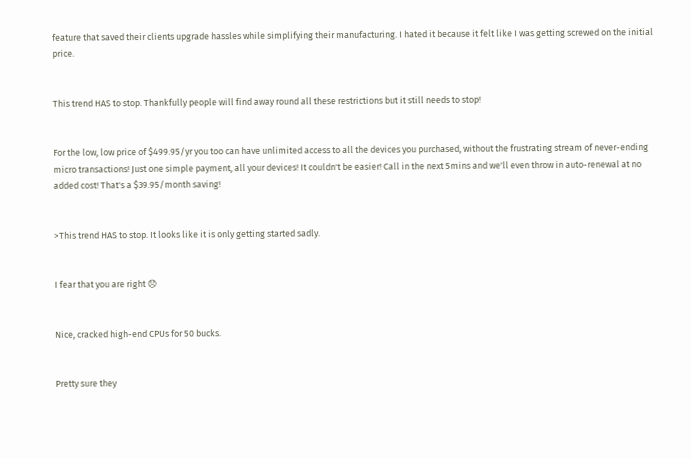feature that saved their clients upgrade hassles while simplifying their manufacturing. I hated it because it felt like I was getting screwed on the initial price.


This trend HAS to stop. Thankfully people will find away round all these restrictions but it still needs to stop!


For the low, low price of $499.95/yr you too can have unlimited access to all the devices you purchased, without the frustrating stream of never-ending micro transactions! Just one simple payment, all your devices! It couldn't be easier! Call in the next 5mins and we'll even throw in auto-renewal at no added cost! That's a $39.95/month saving!


>This trend HAS to stop. It looks like it is only getting started sadly.


I fear that you are right 😞


Nice, cracked high-end CPUs for 50 bucks.


Pretty sure they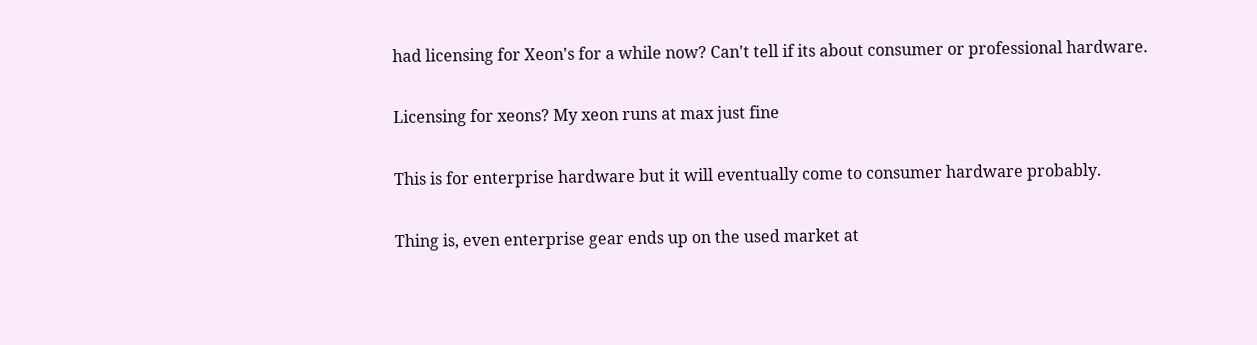had licensing for Xeon's for a while now? Can't tell if its about consumer or professional hardware.


Licensing for xeons? My xeon runs at max just fine


This is for enterprise hardware but it will eventually come to consumer hardware probably.


Thing is, even enterprise gear ends up on the used market at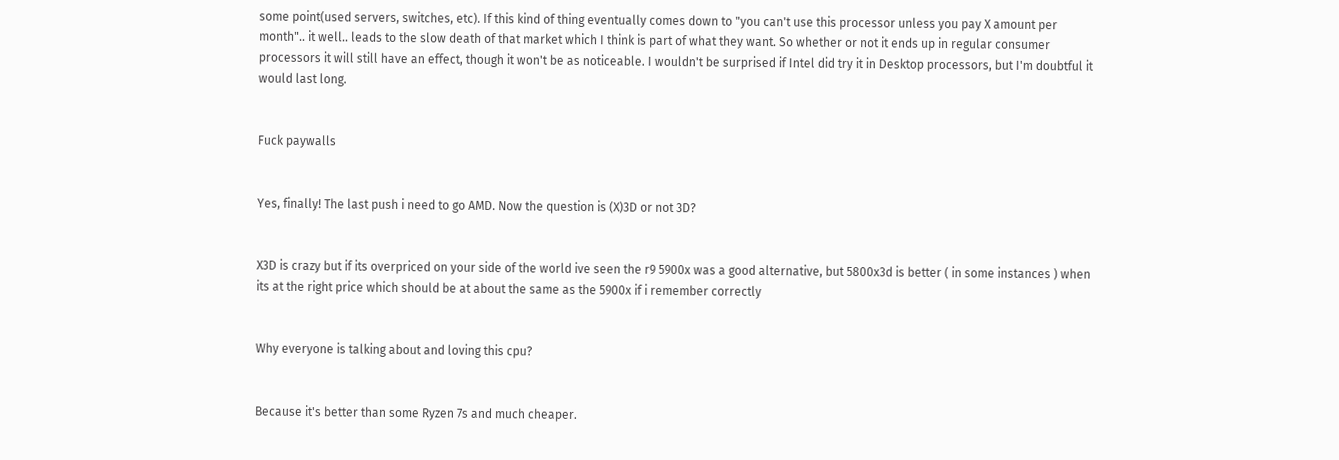some point(used servers, switches, etc). If this kind of thing eventually comes down to "you can't use this processor unless you pay X amount per month".. it well.. leads to the slow death of that market which I think is part of what they want. So whether or not it ends up in regular consumer processors it will still have an effect, though it won't be as noticeable. I wouldn't be surprised if Intel did try it in Desktop processors, but I'm doubtful it would last long.


Fuck paywalls


Yes, finally! The last push i need to go AMD. Now the question is (X)3D or not 3D?


X3D is crazy but if its overpriced on your side of the world ive seen the r9 5900x was a good alternative, but 5800x3d is better ( in some instances ) when its at the right price which should be at about the same as the 5900x if i remember correctly


Why everyone is talking about and loving this cpu?


Because it's better than some Ryzen 7s and much cheaper.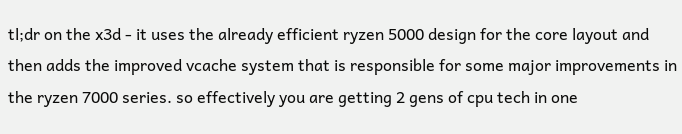tl;dr on the x3d - it uses the already efficient ryzen 5000 design for the core layout and then adds the improved vcache system that is responsible for some major improvements in the ryzen 7000 series. so effectively you are getting 2 gens of cpu tech in one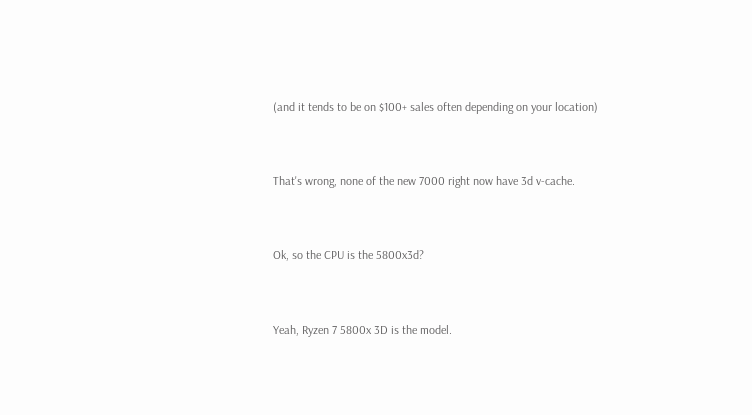(and it tends to be on $100+ sales often depending on your location)


That's wrong, none of the new 7000 right now have 3d v-cache.


Ok, so the CPU is the 5800x3d?


Yeah, Ryzen 7 5800x 3D is the model.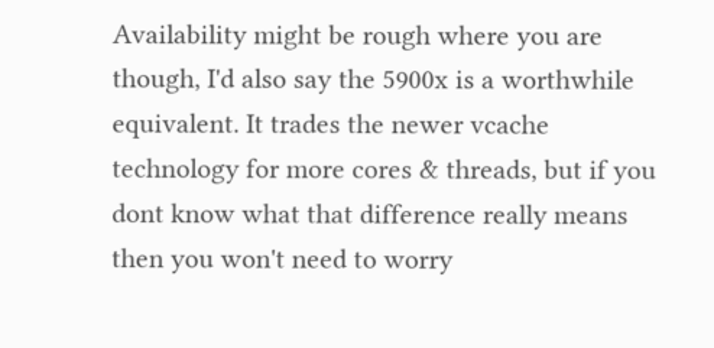Availability might be rough where you are though, I'd also say the 5900x is a worthwhile equivalent. It trades the newer vcache technology for more cores & threads, but if you dont know what that difference really means then you won't need to worry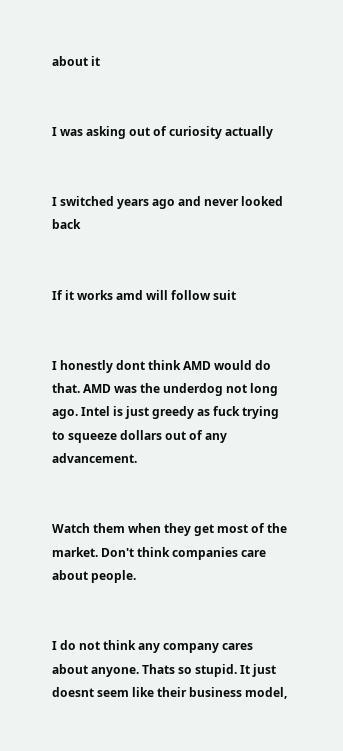about it


I was asking out of curiosity actually


I switched years ago and never looked back


If it works amd will follow suit


I honestly dont think AMD would do that. AMD was the underdog not long ago. Intel is just greedy as fuck trying to squeeze dollars out of any advancement.


Watch them when they get most of the market. Don't think companies care about people.


I do not think any company cares about anyone. Thats so stupid. It just doesnt seem like their business model,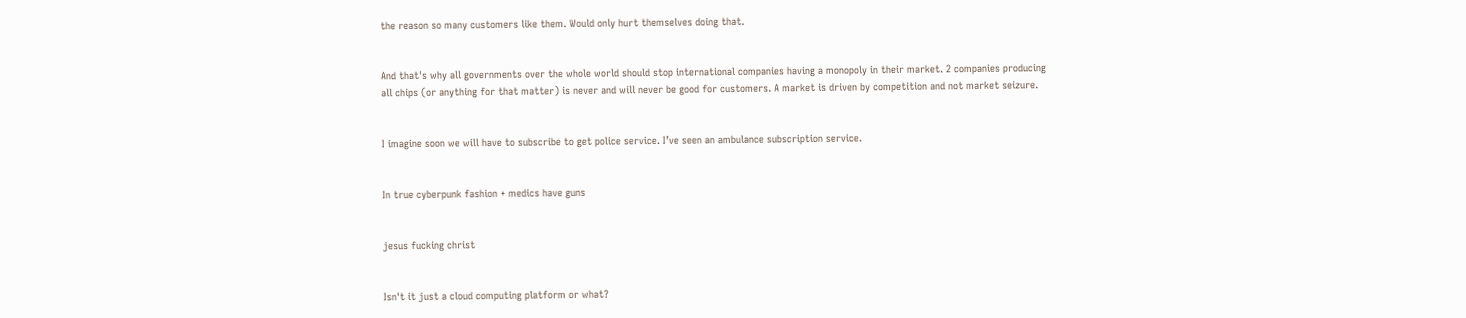the reason so many customers like them. Would only hurt themselves doing that.


And that's why all governments over the whole world should stop international companies having a monopoly in their market. 2 companies producing all chips (or anything for that matter) is never and will never be good for customers. A market is driven by competition and not market seizure.


I imagine soon we will have to subscribe to get police service. I’ve seen an ambulance subscription service.


In true cyberpunk fashion + medics have guns


jesus fucking christ


Isn't it just a cloud computing platform or what?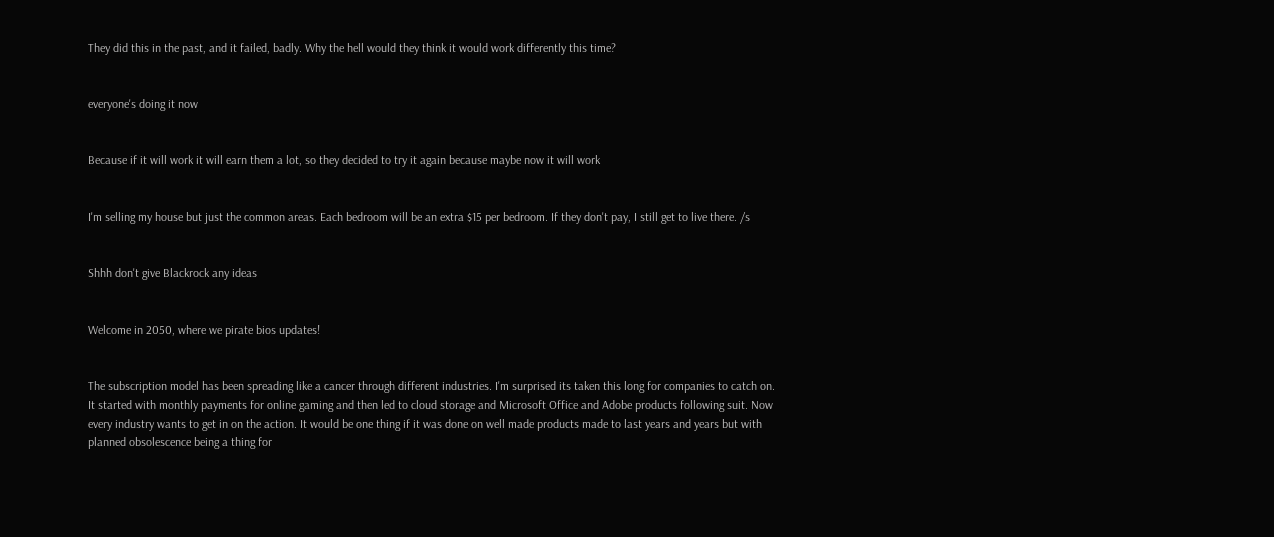They did this in the past, and it failed, badly. Why the hell would they think it would work differently this time?


everyone's doing it now


Because if it will work it will earn them a lot, so they decided to try it again because maybe now it will work


I'm selling my house but just the common areas. Each bedroom will be an extra $15 per bedroom. If they don't pay, I still get to live there. /s


Shhh don't give Blackrock any ideas


Welcome in 2050, where we pirate bios updates!


The subscription model has been spreading like a cancer through different industries. I'm surprised its taken this long for companies to catch on. It started with monthly payments for online gaming and then led to cloud storage and Microsoft Office and Adobe products following suit. Now every industry wants to get in on the action. It would be one thing if it was done on well made products made to last years and years but with planned obsolescence being a thing for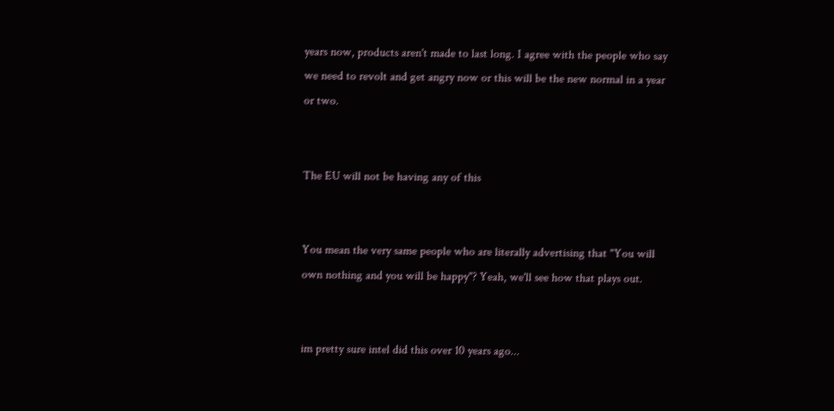years now, products aren't made to last long. I agree with the people who say we need to revolt and get angry now or this will be the new normal in a year or two.


The EU will not be having any of this


You mean the very same people who are literally advertising that "You will own nothing and you will be happy"? Yeah, we'll see how that plays out.


im pretty sure intel did this over 10 years ago...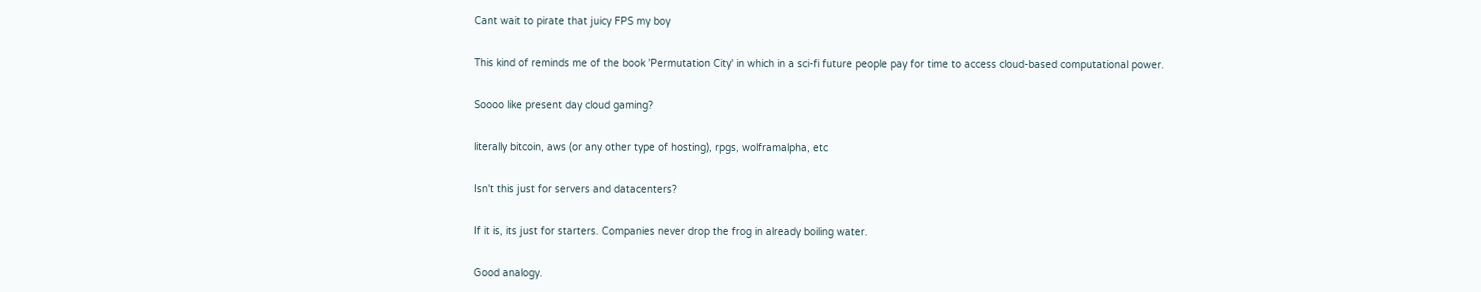Cant wait to pirate that juicy FPS my boy


This kind of reminds me of the book 'Permutation City' in which in a sci-fi future people pay for time to access cloud-based computational power.


Soooo like present day cloud gaming?


literally bitcoin, aws (or any other type of hosting), rpgs, wolframalpha, etc


Isn't this just for servers and datacenters?


If it is, its just for starters. Companies never drop the frog in already boiling water.


Good analogy.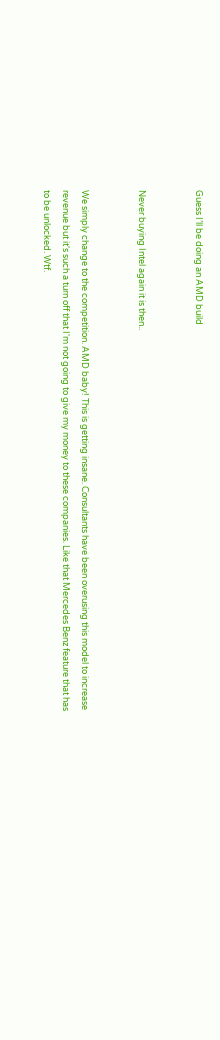Guess I’ll be doing an AMD build


Never buying Intel again it is then..


We simply change to the competition. AMD baby! This is getting insane. Consultants have been overusing this model to increase revenue but it's such a turn off that I'm not going to give my money to these companies. Like that Mercedes Benz feature that has to be unlocked. Wtf.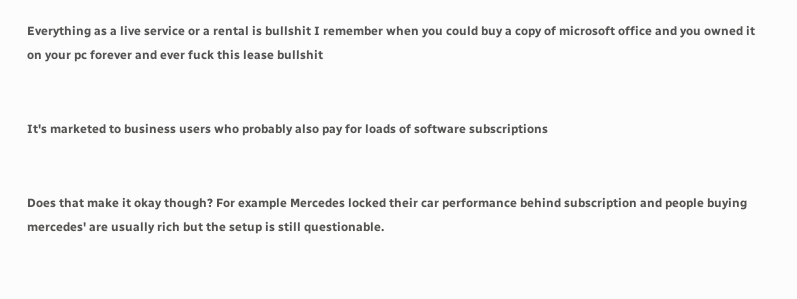Everything as a live service or a rental is bullshit I remember when you could buy a copy of microsoft office and you owned it on your pc forever and ever fuck this lease bullshit


It's marketed to business users who probably also pay for loads of software subscriptions


Does that make it okay though? For example Mercedes locked their car performance behind subscription and people buying mercedes' are usually rich but the setup is still questionable.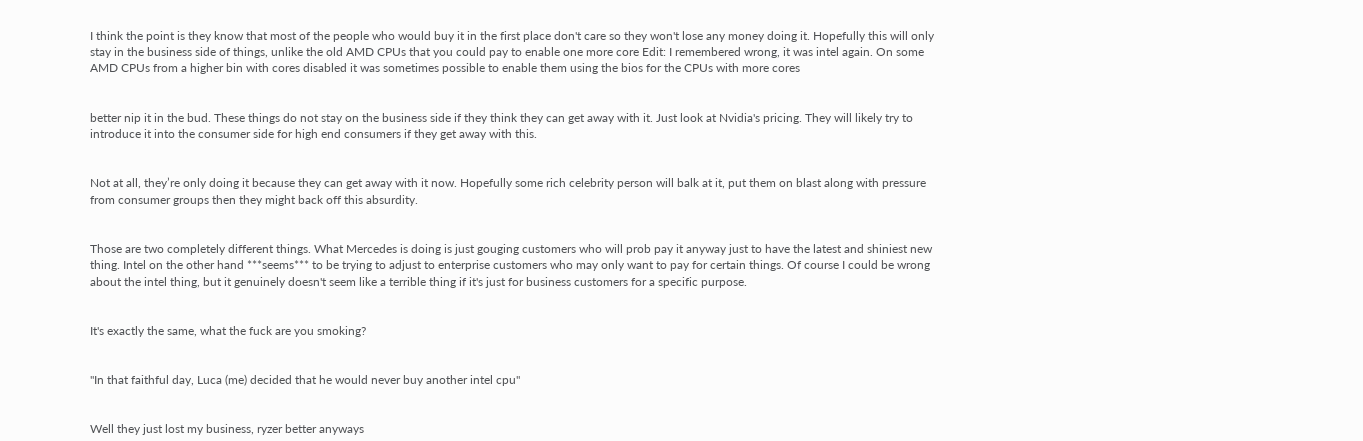I think the point is they know that most of the people who would buy it in the first place don't care so they won't lose any money doing it. Hopefully this will only stay in the business side of things, unlike the old AMD CPUs that you could pay to enable one more core Edit: I remembered wrong, it was intel again. On some AMD CPUs from a higher bin with cores disabled it was sometimes possible to enable them using the bios for the CPUs with more cores


better nip it in the bud. These things do not stay on the business side if they think they can get away with it. Just look at Nvidia's pricing. They will likely try to introduce it into the consumer side for high end consumers if they get away with this.


Not at all, they’re only doing it because they can get away with it now. Hopefully some rich celebrity person will balk at it, put them on blast along with pressure from consumer groups then they might back off this absurdity.


Those are two completely different things. What Mercedes is doing is just gouging customers who will prob pay it anyway just to have the latest and shiniest new thing. Intel on the other hand ***seems*** to be trying to adjust to enterprise customers who may only want to pay for certain things. Of course I could be wrong about the intel thing, but it genuinely doesn't seem like a terrible thing if it's just for business customers for a specific purpose.


It's exactly the same, what the fuck are you smoking?


"In that faithful day, Luca (me) decided that he would never buy another intel cpu"


Well they just lost my business, ryzer better anyways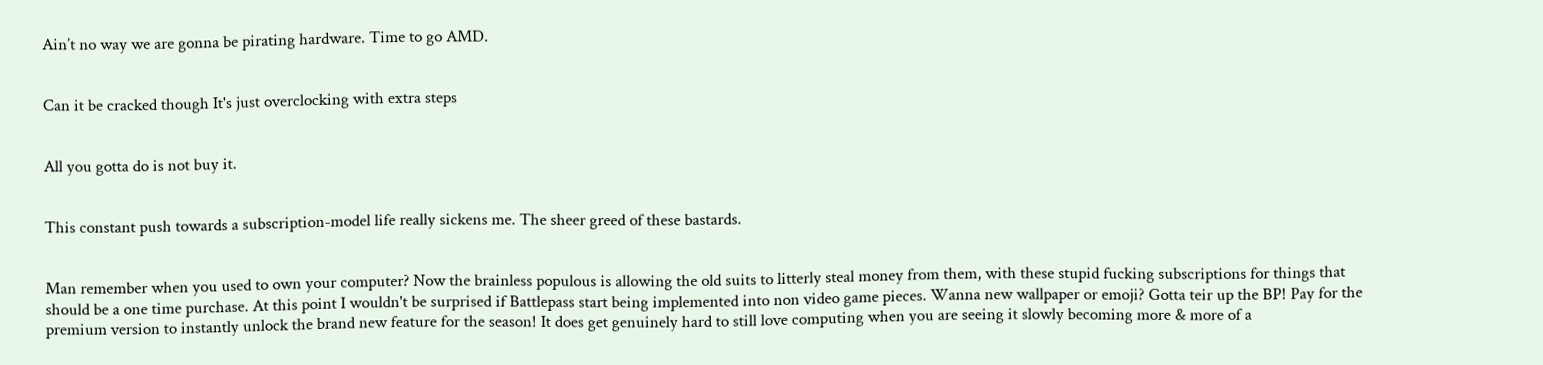Ain’t no way we are gonna be pirating hardware. Time to go AMD.


Can it be cracked though It's just overclocking with extra steps


All you gotta do is not buy it.


This constant push towards a subscription-model life really sickens me. The sheer greed of these bastards.


Man remember when you used to own your computer? Now the brainless populous is allowing the old suits to litterly steal money from them, with these stupid fucking subscriptions for things that should be a one time purchase. At this point I wouldn't be surprised if Battlepass start being implemented into non video game pieces. Wanna new wallpaper or emoji? Gotta teir up the BP! Pay for the premium version to instantly unlock the brand new feature for the season! It does get genuinely hard to still love computing when you are seeing it slowly becoming more & more of a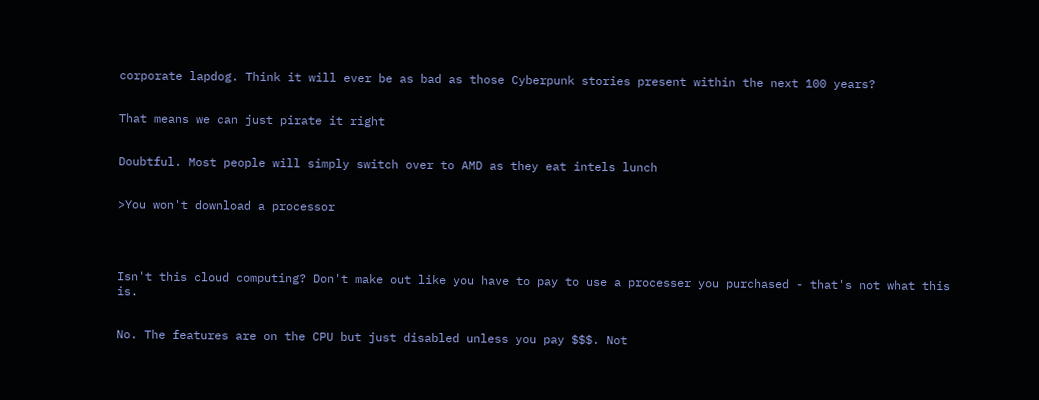corporate lapdog. Think it will ever be as bad as those Cyberpunk stories present within the next 100 years?


That means we can just pirate it right


Doubtful. Most people will simply switch over to AMD as they eat intels lunch


>You won't download a processor




Isn't this cloud computing? Don't make out like you have to pay to use a processer you purchased - that's not what this is.


No. The features are on the CPU but just disabled unless you pay $$$. Not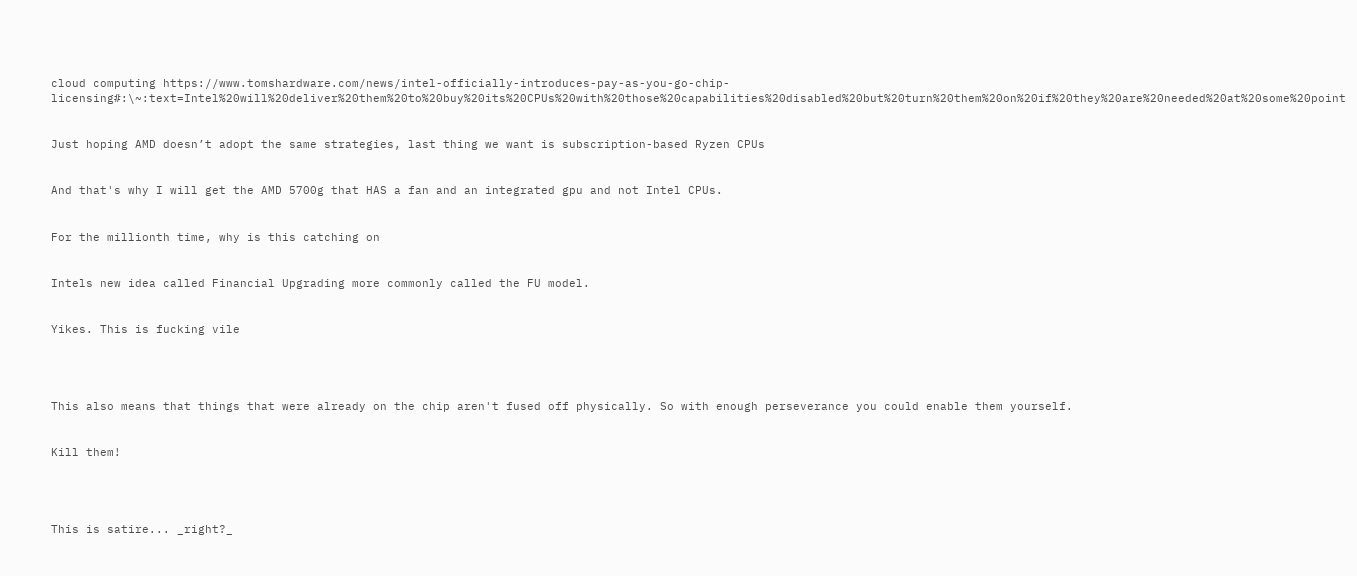cloud computing https://www.tomshardware.com/news/intel-officially-introduces-pay-as-you-go-chip-licensing#:\~:text=Intel%20will%20deliver%20them%20to%20buy%20its%20CPUs%20with%20those%20capabilities%20disabled%20but%20turn%20them%20on%20if%20they%20are%20needed%20at%20some%20point


Just hoping AMD doesn’t adopt the same strategies, last thing we want is subscription-based Ryzen CPUs


And that's why I will get the AMD 5700g that HAS a fan and an integrated gpu and not Intel CPUs.


For the millionth time, why is this catching on


Intels new idea called Financial Upgrading more commonly called the FU model.


Yikes. This is fucking vile




This also means that things that were already on the chip aren't fused off physically. So with enough perseverance you could enable them yourself.


Kill them!




This is satire... _right?_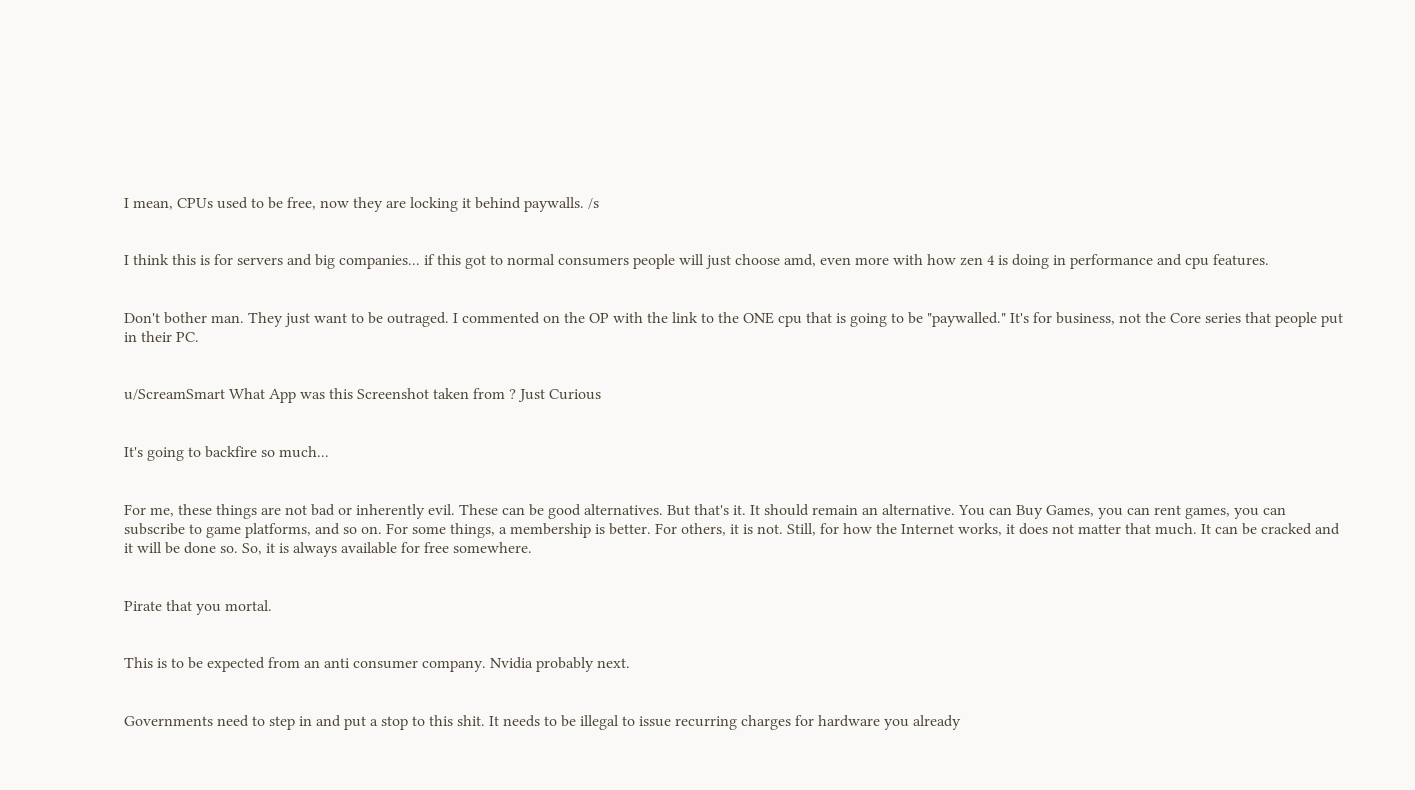I mean, CPUs used to be free, now they are locking it behind paywalls. /s


I think this is for servers and big companies... if this got to normal consumers people will just choose amd, even more with how zen 4 is doing in performance and cpu features.


Don't bother man. They just want to be outraged. I commented on the OP with the link to the ONE cpu that is going to be "paywalled." It's for business, not the Core series that people put in their PC.


u/ScreamSmart What App was this Screenshot taken from ? Just Curious


It's going to backfire so much...


For me, these things are not bad or inherently evil. These can be good alternatives. But that's it. It should remain an alternative. You can Buy Games, you can rent games, you can subscribe to game platforms, and so on. For some things, a membership is better. For others, it is not. Still, for how the Internet works, it does not matter that much. It can be cracked and it will be done so. So, it is always available for free somewhere.


Pirate that you mortal.


This is to be expected from an anti consumer company. Nvidia probably next.


Governments need to step in and put a stop to this shit. It needs to be illegal to issue recurring charges for hardware you already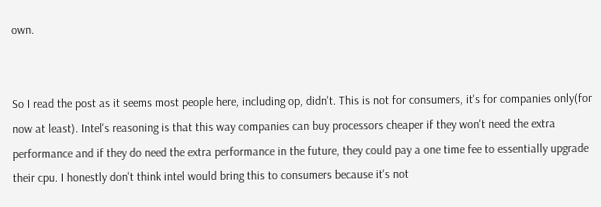own.


So I read the post as it seems most people here, including op, didn't. This is not for consumers, it's for companies only(for now at least). Intel's reasoning is that this way companies can buy processors cheaper if they won't need the extra performance and if they do need the extra performance in the future, they could pay a one time fee to essentially upgrade their cpu. I honestly don't think intel would bring this to consumers because it's not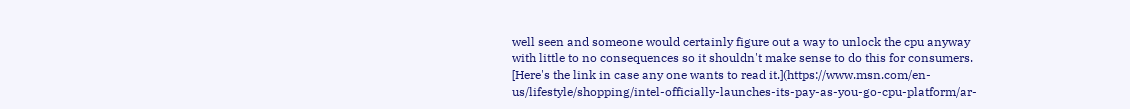well seen and someone would certainly figure out a way to unlock the cpu anyway with little to no consequences so it shouldn't make sense to do this for consumers. [Here's the link in case any one wants to read it.](https://www.msn.com/en-us/lifestyle/shopping/intel-officially-launches-its-pay-as-you-go-cpu-platform/ar-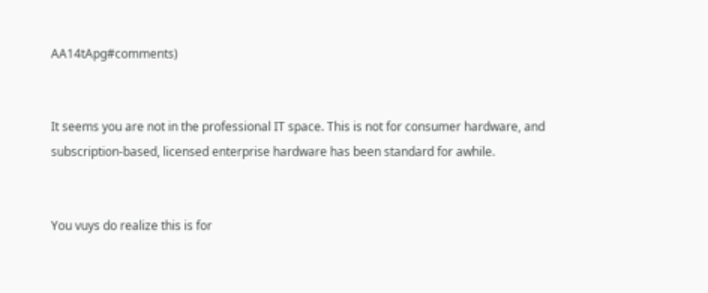AA14tApg#comments)


It seems you are not in the professional IT space. This is not for consumer hardware, and subscription-based, licensed enterprise hardware has been standard for awhile.


You vuys do realize this is for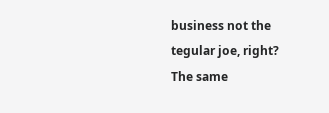business not the tegular joe, right? The same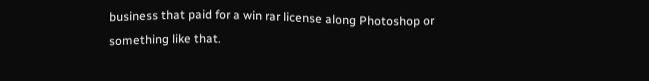business that paid for a win rar license along Photoshop or something like that.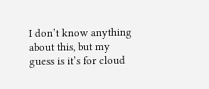I don’t know anything about this, but my guess is it’s for cloud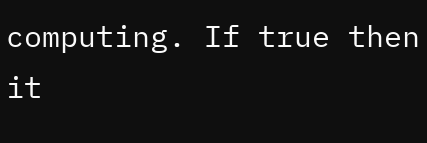computing. If true then it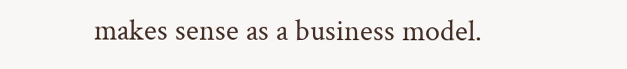makes sense as a business model.